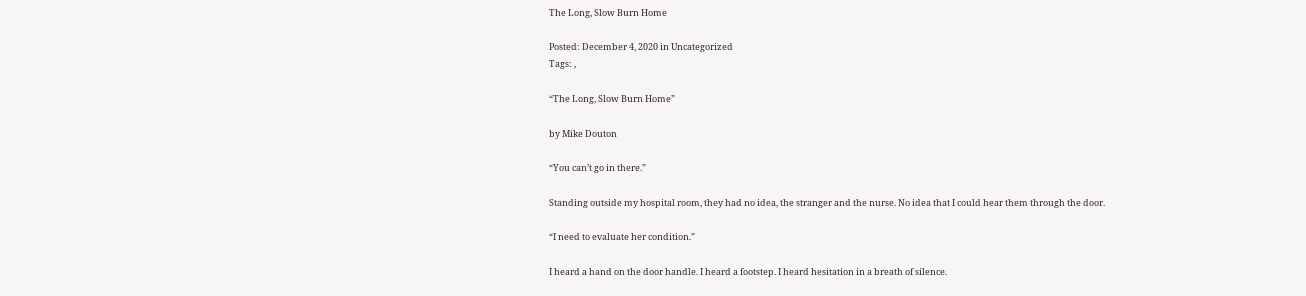The Long, Slow Burn Home

Posted: December 4, 2020 in Uncategorized
Tags: ,

“The Long, Slow Burn Home”

by Mike Douton

“You can’t go in there.”

Standing outside my hospital room, they had no idea, the stranger and the nurse. No idea that I could hear them through the door.

“I need to evaluate her condition.”

I heard a hand on the door handle. I heard a footstep. I heard hesitation in a breath of silence.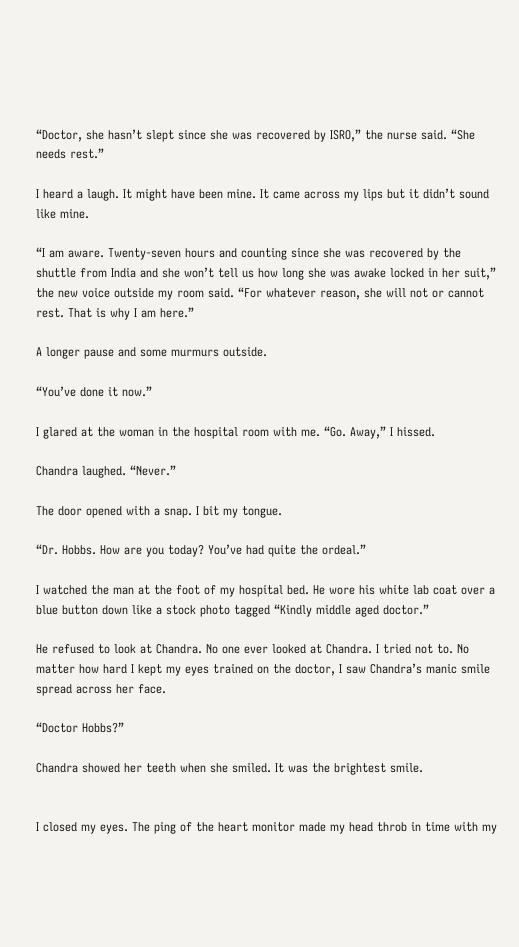“Doctor, she hasn’t slept since she was recovered by ISRO,” the nurse said. “She needs rest.”

I heard a laugh. It might have been mine. It came across my lips but it didn’t sound like mine.

“I am aware. Twenty-seven hours and counting since she was recovered by the shuttle from India and she won’t tell us how long she was awake locked in her suit,” the new voice outside my room said. “For whatever reason, she will not or cannot rest. That is why I am here.”

A longer pause and some murmurs outside.

“You’ve done it now.”

I glared at the woman in the hospital room with me. “Go. Away,” I hissed.

Chandra laughed. “Never.”

The door opened with a snap. I bit my tongue.

“Dr. Hobbs. How are you today? You’ve had quite the ordeal.”

I watched the man at the foot of my hospital bed. He wore his white lab coat over a blue button down like a stock photo tagged “Kindly middle aged doctor.”

He refused to look at Chandra. No one ever looked at Chandra. I tried not to. No matter how hard I kept my eyes trained on the doctor, I saw Chandra’s manic smile spread across her face.

“Doctor Hobbs?”

Chandra showed her teeth when she smiled. It was the brightest smile.


I closed my eyes. The ping of the heart monitor made my head throb in time with my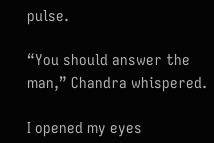pulse.

“You should answer the man,” Chandra whispered.

I opened my eyes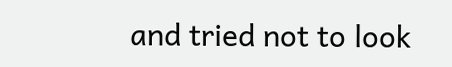and tried not to look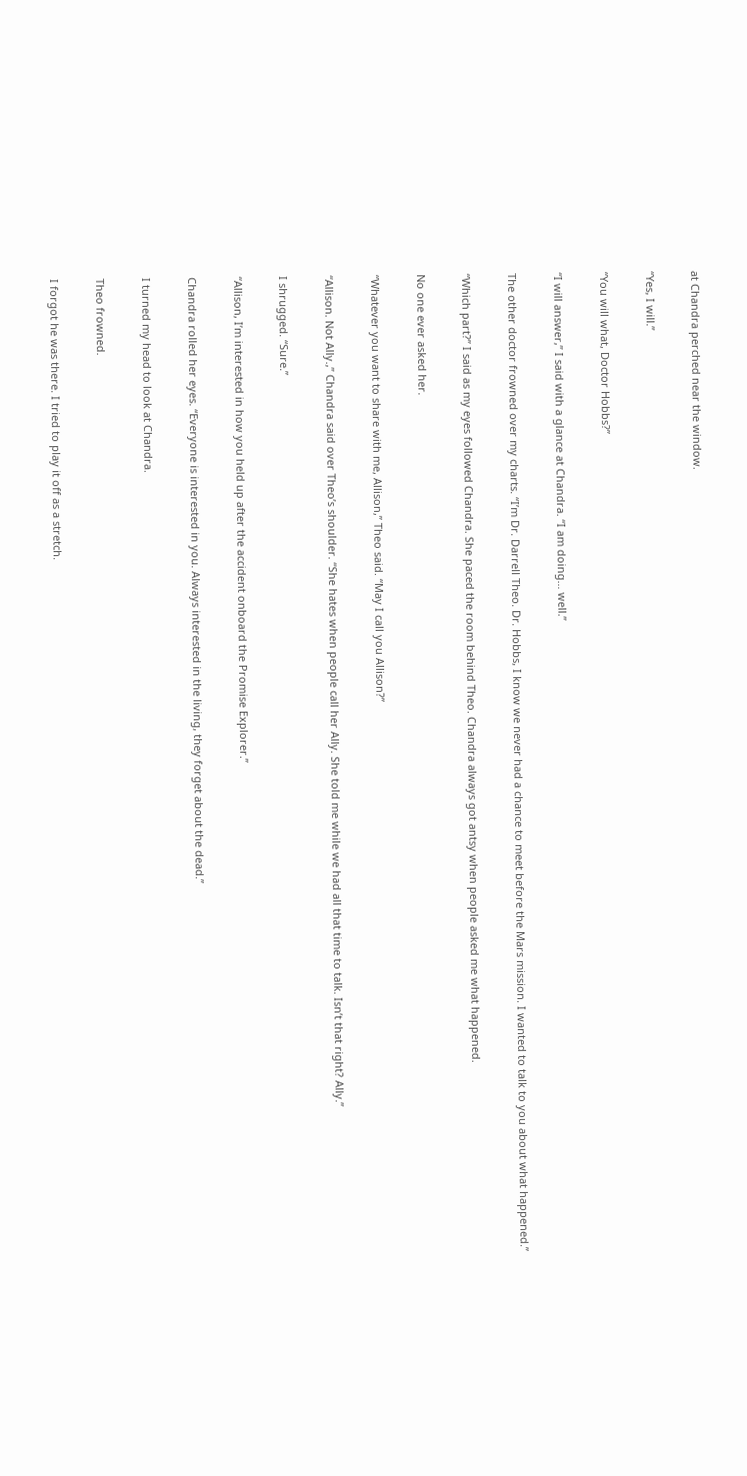at Chandra perched near the window.

“Yes, I will.”

“You will what, Doctor Hobbs?”

“I will answer,” I said with a glance at Chandra. “I am doing… well.”

The other doctor frowned over my charts. “I’m Dr. Darrell Theo. Dr. Hobbs, I know we never had a chance to meet before the Mars mission. I wanted to talk to you about what happened.”

“Which part?” I said as my eyes followed Chandra. She paced the room behind Theo. Chandra always got antsy when people asked me what happened.

No one ever asked her.

“Whatever you want to share with me, Allison,” Theo said. “May I call you Allison?”

“Allison. Not Ally.,” Chandra said over Theo’s shoulder. “She hates when people call her Ally. She told me while we had all that time to talk. Isn’t that right? Ally.”

I shrugged. “Sure.”

“Allison, I’m interested in how you held up after the accident onboard the Promise Explorer.”

Chandra rolled her eyes. “Everyone is interested in you. Always interested in the living, they forget about the dead.”

I turned my head to look at Chandra.

Theo frowned.

I forgot he was there. I tried to play it off as a stretch.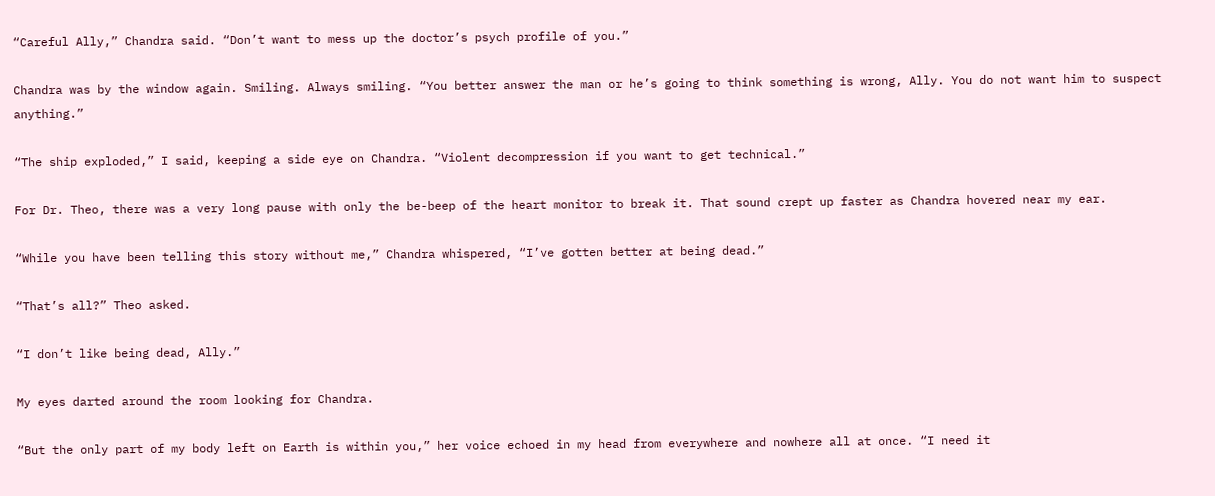“Careful Ally,” Chandra said. “Don’t want to mess up the doctor’s psych profile of you.”

Chandra was by the window again. Smiling. Always smiling. “You better answer the man or he’s going to think something is wrong, Ally. You do not want him to suspect anything.”

“The ship exploded,” I said, keeping a side eye on Chandra. “Violent decompression if you want to get technical.”

For Dr. Theo, there was a very long pause with only the be-beep of the heart monitor to break it. That sound crept up faster as Chandra hovered near my ear.

“While you have been telling this story without me,” Chandra whispered, “I’ve gotten better at being dead.”

“That’s all?” Theo asked.

“I don’t like being dead, Ally.”

My eyes darted around the room looking for Chandra.

“But the only part of my body left on Earth is within you,” her voice echoed in my head from everywhere and nowhere all at once. “I need it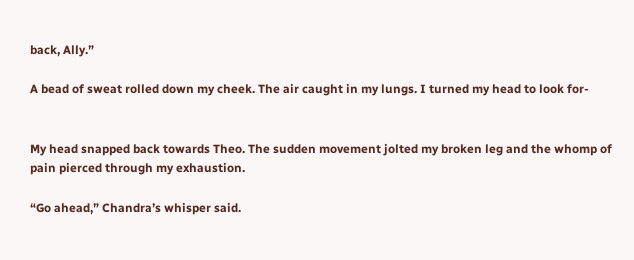back, Ally.”

A bead of sweat rolled down my cheek. The air caught in my lungs. I turned my head to look for-


My head snapped back towards Theo. The sudden movement jolted my broken leg and the whomp of pain pierced through my exhaustion.

“Go ahead,” Chandra’s whisper said.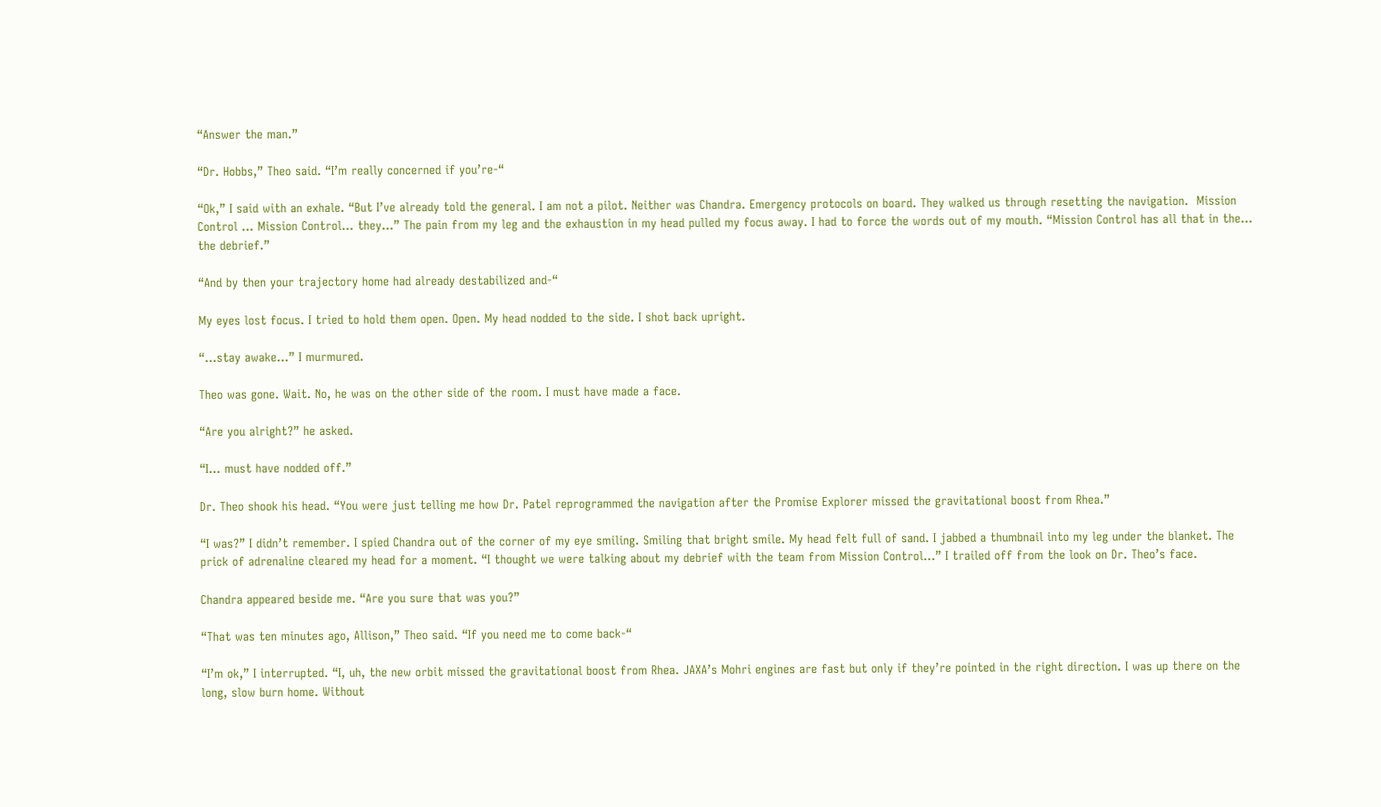“Answer the man.”

“Dr. Hobbs,” Theo said. “I’m really concerned if you’re-“

“Ok,” I said with an exhale. “But I’ve already told the general. I am not a pilot. Neither was Chandra. Emergency protocols on board. They walked us through resetting the navigation.  Mission Control … Mission Control… they…” The pain from my leg and the exhaustion in my head pulled my focus away. I had to force the words out of my mouth. “Mission Control has all that in the… the debrief.”

“And by then your trajectory home had already destabilized and-“

My eyes lost focus. I tried to hold them open. Open. My head nodded to the side. I shot back upright.

“…stay awake…” I murmured.

Theo was gone. Wait. No, he was on the other side of the room. I must have made a face.

“Are you alright?” he asked.

“I… must have nodded off.”

Dr. Theo shook his head. “You were just telling me how Dr. Patel reprogrammed the navigation after the Promise Explorer missed the gravitational boost from Rhea.”

“I was?” I didn’t remember. I spied Chandra out of the corner of my eye smiling. Smiling that bright smile. My head felt full of sand. I jabbed a thumbnail into my leg under the blanket. The prick of adrenaline cleared my head for a moment. “I thought we were talking about my debrief with the team from Mission Control…” I trailed off from the look on Dr. Theo’s face.

Chandra appeared beside me. “Are you sure that was you?”

“That was ten minutes ago, Allison,” Theo said. “If you need me to come back-“

“I’m ok,” I interrupted. “I, uh, the new orbit missed the gravitational boost from Rhea. JAXA’s Mohri engines are fast but only if they’re pointed in the right direction. I was up there on the long, slow burn home. Without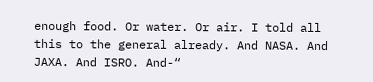enough food. Or water. Or air. I told all this to the general already. And NASA. And JAXA. And ISRO. And-“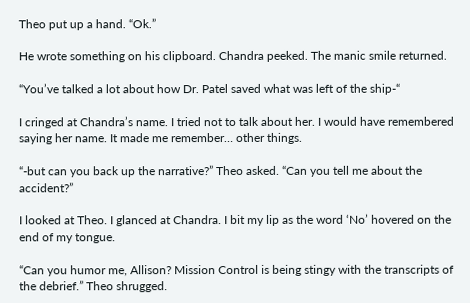Theo put up a hand. “Ok.”

He wrote something on his clipboard. Chandra peeked. The manic smile returned.

“You’ve talked a lot about how Dr. Patel saved what was left of the ship-“

I cringed at Chandra’s name. I tried not to talk about her. I would have remembered saying her name. It made me remember… other things.

“-but can you back up the narrative?” Theo asked. “Can you tell me about the accident?”

I looked at Theo. I glanced at Chandra. I bit my lip as the word ‘No’ hovered on the end of my tongue.

“Can you humor me, Allison? Mission Control is being stingy with the transcripts of the debrief.” Theo shrugged.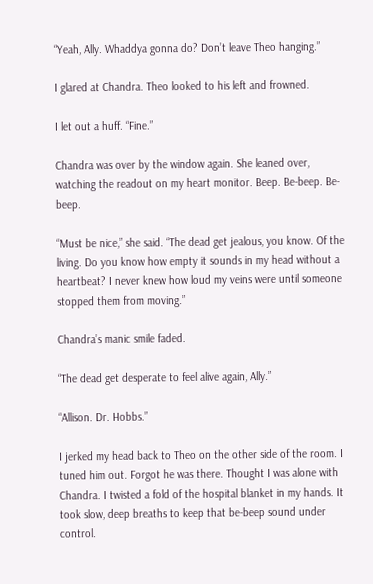“Yeah, Ally. Whaddya gonna do? Don’t leave Theo hanging.”

I glared at Chandra. Theo looked to his left and frowned.

I let out a huff. “Fine.”

Chandra was over by the window again. She leaned over, watching the readout on my heart monitor. Beep. Be-beep. Be-beep.

“Must be nice,” she said. “The dead get jealous, you know. Of the living. Do you know how empty it sounds in my head without a heartbeat? I never knew how loud my veins were until someone stopped them from moving.”

Chandra’s manic smile faded.

“The dead get desperate to feel alive again, Ally.”

“Allison. Dr. Hobbs.”

I jerked my head back to Theo on the other side of the room. I tuned him out. Forgot he was there. Thought I was alone with Chandra. I twisted a fold of the hospital blanket in my hands. It took slow, deep breaths to keep that be-beep sound under control.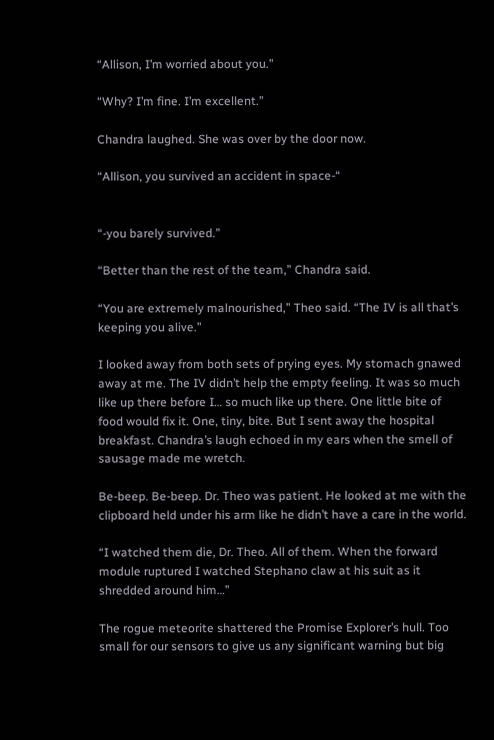“Allison, I’m worried about you.”

“Why? I’m fine. I’m excellent.”

Chandra laughed. She was over by the door now.

“Allison, you survived an accident in space-“


“-you barely survived.”

“Better than the rest of the team,” Chandra said.

“You are extremely malnourished,” Theo said. “The IV is all that’s keeping you alive.”

I looked away from both sets of prying eyes. My stomach gnawed away at me. The IV didn’t help the empty feeling. It was so much like up there before I… so much like up there. One little bite of food would fix it. One, tiny, bite. But I sent away the hospital breakfast. Chandra’s laugh echoed in my ears when the smell of sausage made me wretch.

Be-beep. Be-beep. Dr. Theo was patient. He looked at me with the clipboard held under his arm like he didn’t have a care in the world.

“I watched them die, Dr. Theo. All of them. When the forward module ruptured I watched Stephano claw at his suit as it shredded around him…”

The rogue meteorite shattered the Promise Explorer’s hull. Too small for our sensors to give us any significant warning but big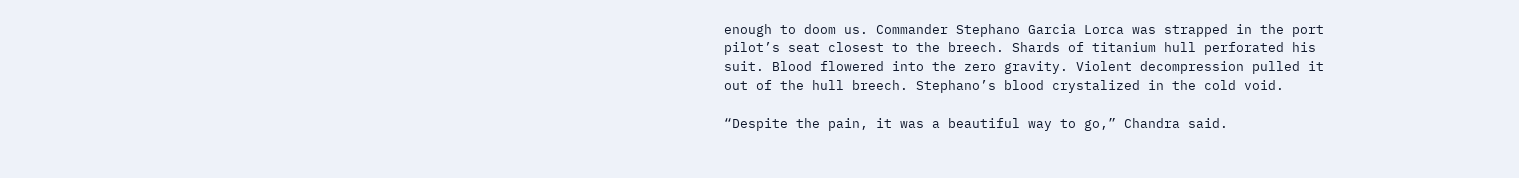enough to doom us. Commander Stephano Garcia Lorca was strapped in the port pilot’s seat closest to the breech. Shards of titanium hull perforated his suit. Blood flowered into the zero gravity. Violent decompression pulled it out of the hull breech. Stephano’s blood crystalized in the cold void.

“Despite the pain, it was a beautiful way to go,” Chandra said.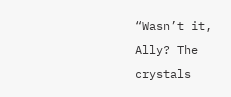“Wasn’t it, Ally? The crystals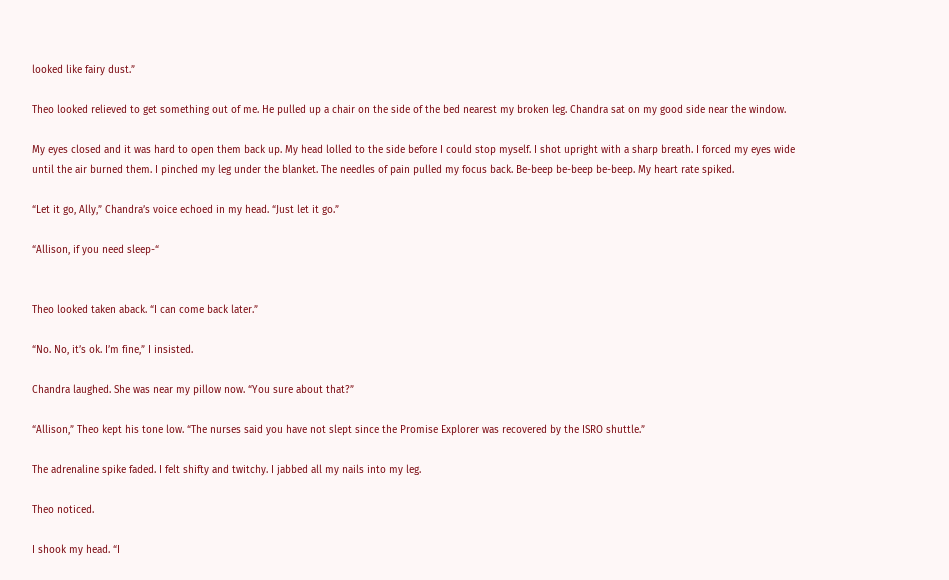looked like fairy dust.”

Theo looked relieved to get something out of me. He pulled up a chair on the side of the bed nearest my broken leg. Chandra sat on my good side near the window.

My eyes closed and it was hard to open them back up. My head lolled to the side before I could stop myself. I shot upright with a sharp breath. I forced my eyes wide until the air burned them. I pinched my leg under the blanket. The needles of pain pulled my focus back. Be-beep be-beep be-beep. My heart rate spiked.

“Let it go, Ally,” Chandra’s voice echoed in my head. “Just let it go.”

“Allison, if you need sleep-“


Theo looked taken aback. “I can come back later.”

“No. No, it’s ok. I’m fine,” I insisted.

Chandra laughed. She was near my pillow now. “You sure about that?”

“Allison,” Theo kept his tone low. “The nurses said you have not slept since the Promise Explorer was recovered by the ISRO shuttle.”

The adrenaline spike faded. I felt shifty and twitchy. I jabbed all my nails into my leg.

Theo noticed.

I shook my head. “I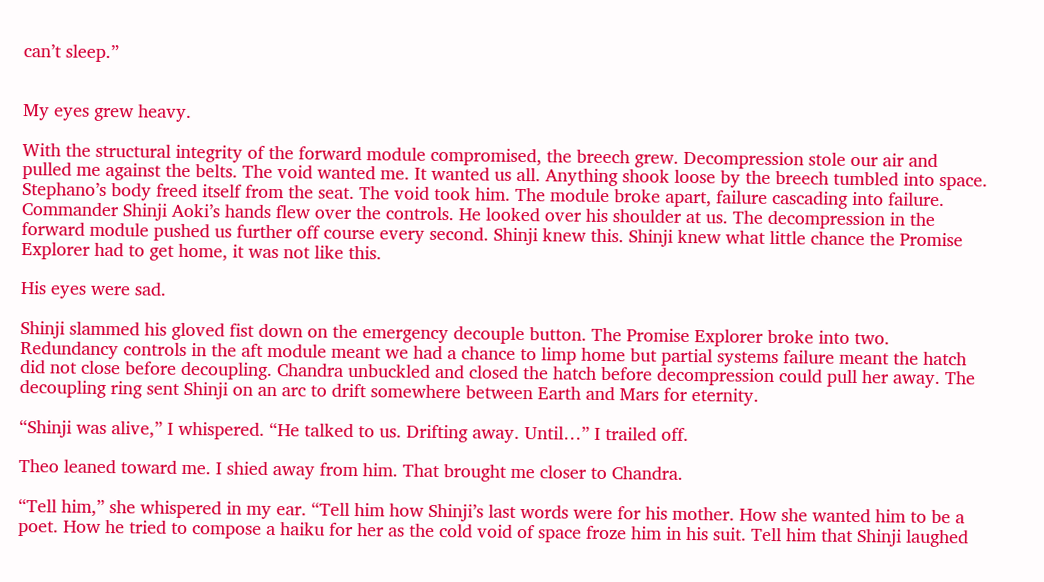can’t sleep.”


My eyes grew heavy.

With the structural integrity of the forward module compromised, the breech grew. Decompression stole our air and pulled me against the belts. The void wanted me. It wanted us all. Anything shook loose by the breech tumbled into space. Stephano’s body freed itself from the seat. The void took him. The module broke apart, failure cascading into failure. Commander Shinji Aoki’s hands flew over the controls. He looked over his shoulder at us. The decompression in the forward module pushed us further off course every second. Shinji knew this. Shinji knew what little chance the Promise Explorer had to get home, it was not like this.

His eyes were sad.

Shinji slammed his gloved fist down on the emergency decouple button. The Promise Explorer broke into two. Redundancy controls in the aft module meant we had a chance to limp home but partial systems failure meant the hatch did not close before decoupling. Chandra unbuckled and closed the hatch before decompression could pull her away. The decoupling ring sent Shinji on an arc to drift somewhere between Earth and Mars for eternity.

“Shinji was alive,” I whispered. “He talked to us. Drifting away. Until…” I trailed off.

Theo leaned toward me. I shied away from him. That brought me closer to Chandra.

“Tell him,” she whispered in my ear. “Tell him how Shinji’s last words were for his mother. How she wanted him to be a poet. How he tried to compose a haiku for her as the cold void of space froze him in his suit. Tell him that Shinji laughed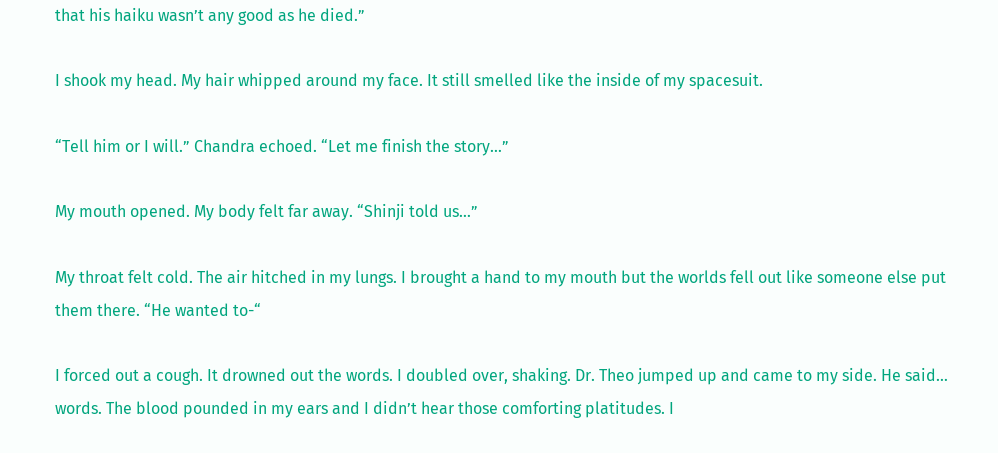that his haiku wasn’t any good as he died.”

I shook my head. My hair whipped around my face. It still smelled like the inside of my spacesuit.

“Tell him or I will.” Chandra echoed. “Let me finish the story…”

My mouth opened. My body felt far away. “Shinji told us…”

My throat felt cold. The air hitched in my lungs. I brought a hand to my mouth but the worlds fell out like someone else put them there. “He wanted to-“

I forced out a cough. It drowned out the words. I doubled over, shaking. Dr. Theo jumped up and came to my side. He said… words. The blood pounded in my ears and I didn’t hear those comforting platitudes. I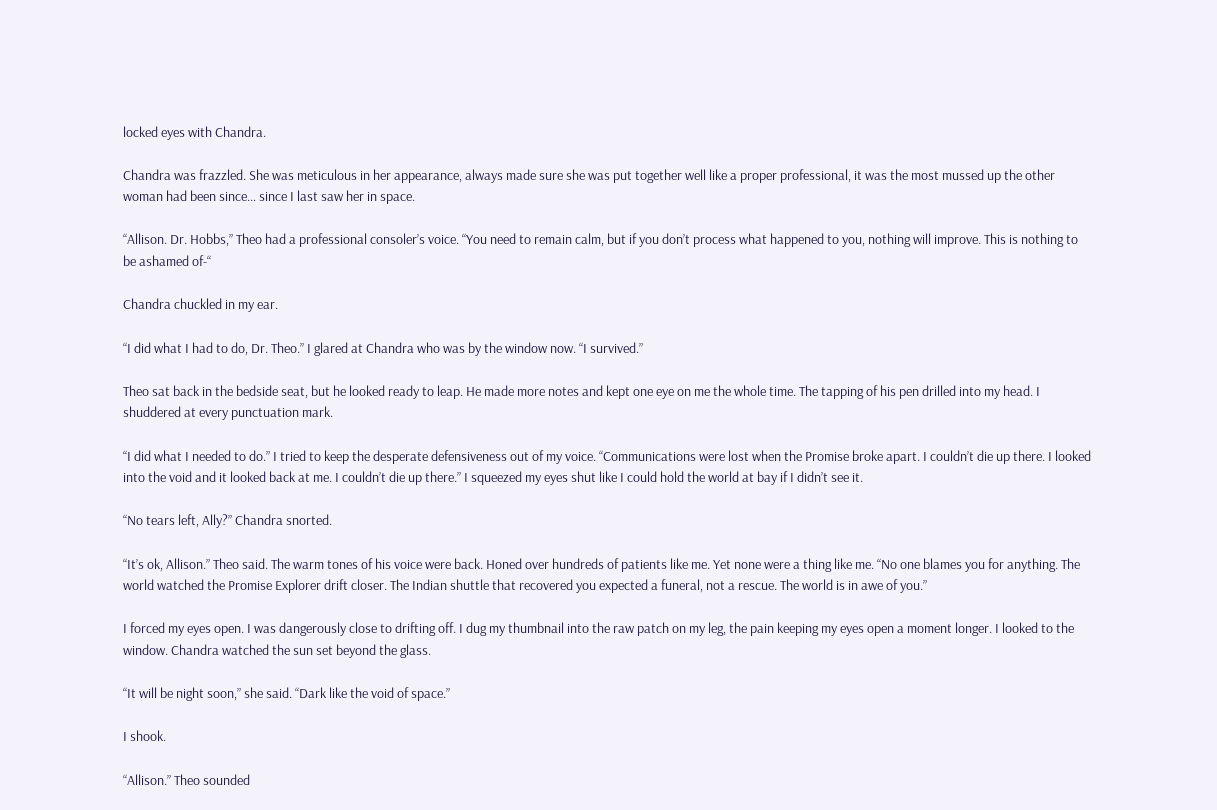locked eyes with Chandra.

Chandra was frazzled. She was meticulous in her appearance, always made sure she was put together well like a proper professional, it was the most mussed up the other woman had been since… since I last saw her in space.

“Allison. Dr. Hobbs,” Theo had a professional consoler’s voice. “You need to remain calm, but if you don’t process what happened to you, nothing will improve. This is nothing to be ashamed of-“

Chandra chuckled in my ear.

“I did what I had to do, Dr. Theo.” I glared at Chandra who was by the window now. “I survived.”

Theo sat back in the bedside seat, but he looked ready to leap. He made more notes and kept one eye on me the whole time. The tapping of his pen drilled into my head. I shuddered at every punctuation mark.

“I did what I needed to do.” I tried to keep the desperate defensiveness out of my voice. “Communications were lost when the Promise broke apart. I couldn’t die up there. I looked into the void and it looked back at me. I couldn’t die up there.” I squeezed my eyes shut like I could hold the world at bay if I didn’t see it.

“No tears left, Ally?” Chandra snorted.

“It’s ok, Allison.” Theo said. The warm tones of his voice were back. Honed over hundreds of patients like me. Yet none were a thing like me. “No one blames you for anything. The world watched the Promise Explorer drift closer. The Indian shuttle that recovered you expected a funeral, not a rescue. The world is in awe of you.”

I forced my eyes open. I was dangerously close to drifting off. I dug my thumbnail into the raw patch on my leg, the pain keeping my eyes open a moment longer. I looked to the window. Chandra watched the sun set beyond the glass.

“It will be night soon,” she said. “Dark like the void of space.”

I shook.

“Allison.” Theo sounded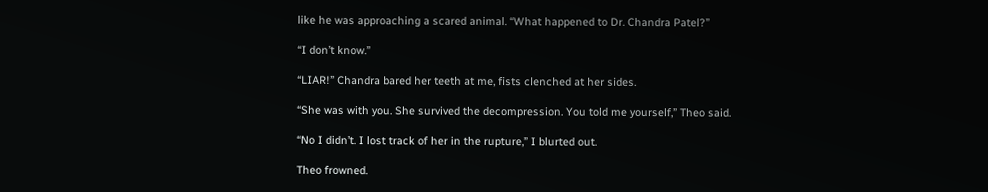like he was approaching a scared animal. “What happened to Dr. Chandra Patel?”

“I don’t know.”

“LIAR!” Chandra bared her teeth at me, fists clenched at her sides.

“She was with you. She survived the decompression. You told me yourself,” Theo said.

“No I didn’t. I lost track of her in the rupture,” I blurted out.

Theo frowned.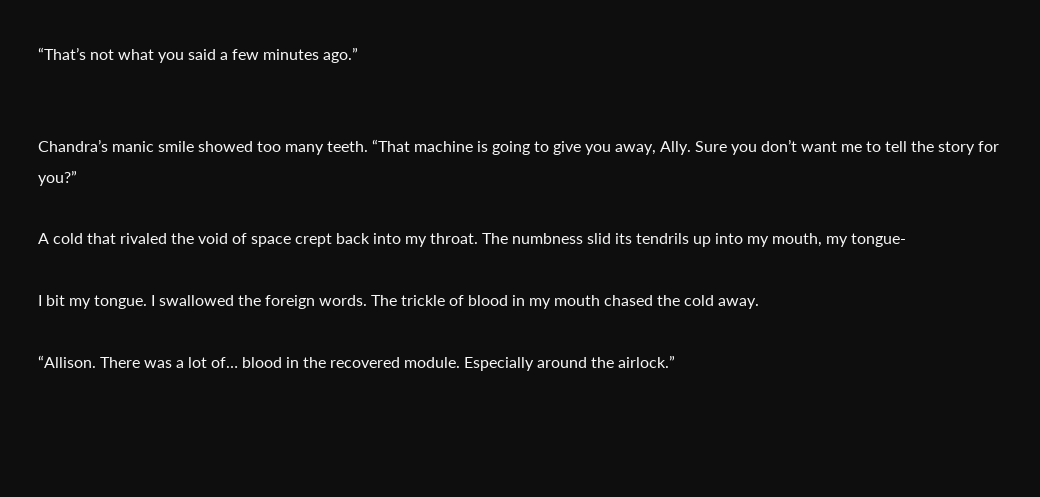“That’s not what you said a few minutes ago.”


Chandra’s manic smile showed too many teeth. “That machine is going to give you away, Ally. Sure you don’t want me to tell the story for you?”

A cold that rivaled the void of space crept back into my throat. The numbness slid its tendrils up into my mouth, my tongue-

I bit my tongue. I swallowed the foreign words. The trickle of blood in my mouth chased the cold away.

“Allison. There was a lot of… blood in the recovered module. Especially around the airlock.”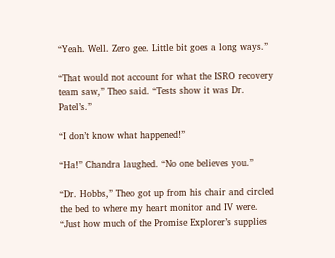“Yeah. Well. Zero gee. Little bit goes a long ways.”

“That would not account for what the ISRO recovery team saw,” Theo said. “Tests show it was Dr. Patel’s.”

“I don’t know what happened!”

“Ha!” Chandra laughed. “No one believes you.”

“Dr. Hobbs,” Theo got up from his chair and circled the bed to where my heart monitor and IV were. “Just how much of the Promise Explorer’s supplies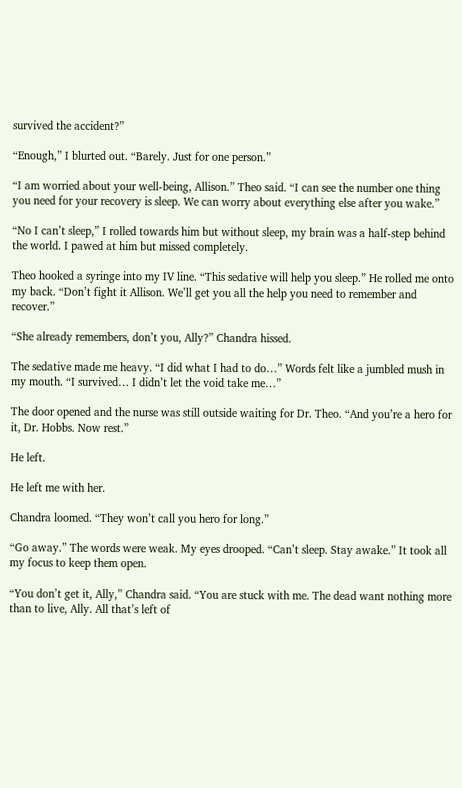survived the accident?”

“Enough,” I blurted out. “Barely. Just for one person.”

“I am worried about your well-being, Allison.” Theo said. “I can see the number one thing you need for your recovery is sleep. We can worry about everything else after you wake.”

“No I can’t sleep,” I rolled towards him but without sleep, my brain was a half-step behind the world. I pawed at him but missed completely.

Theo hooked a syringe into my IV line. “This sedative will help you sleep.” He rolled me onto my back. “Don’t fight it Allison. We’ll get you all the help you need to remember and recover.”

“She already remembers, don’t you, Ally?” Chandra hissed.

The sedative made me heavy. “I did what I had to do…” Words felt like a jumbled mush in my mouth. “I survived… I didn’t let the void take me…”

The door opened and the nurse was still outside waiting for Dr. Theo. “And you’re a hero for it, Dr. Hobbs. Now rest.”

He left.

He left me with her.

Chandra loomed. “They won’t call you hero for long.”

“Go away.” The words were weak. My eyes drooped. “Can’t sleep. Stay awake.” It took all my focus to keep them open.

“You don’t get it, Ally,” Chandra said. “You are stuck with me. The dead want nothing more than to live, Ally. All that’s left of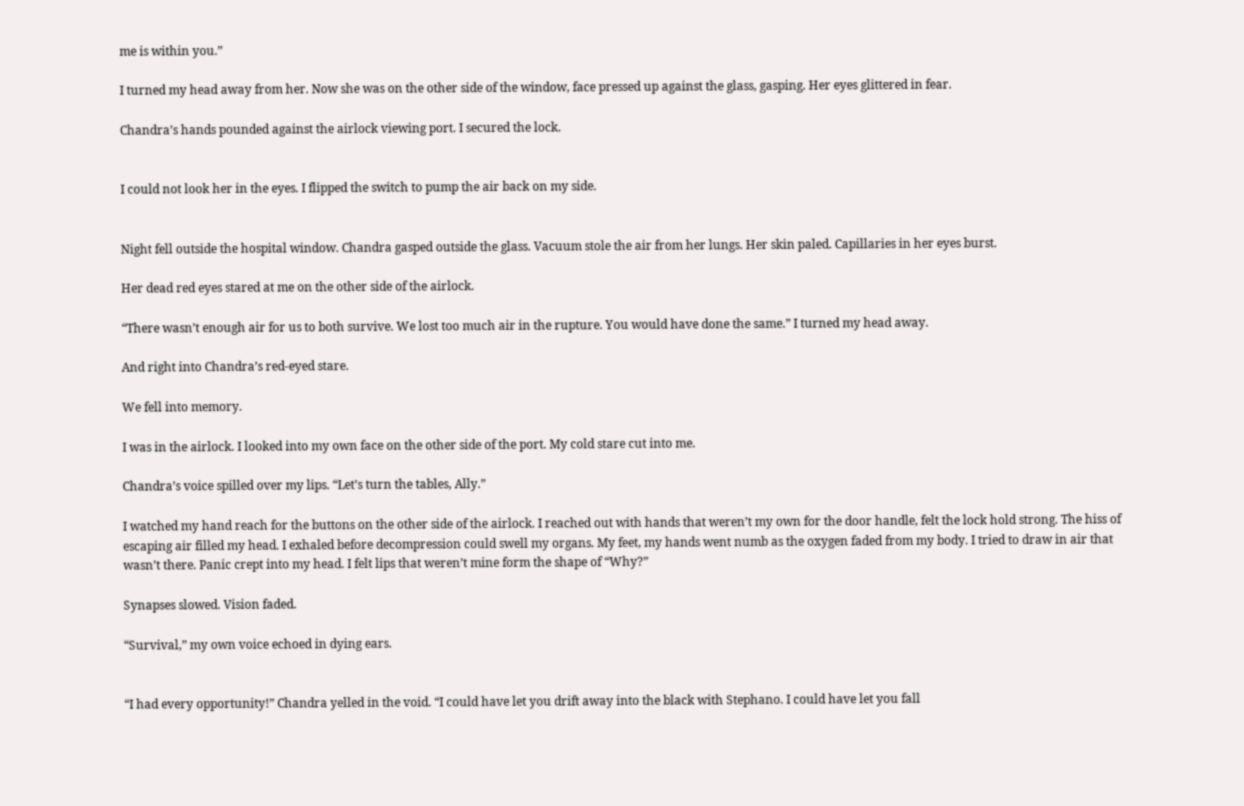me is within you.”

I turned my head away from her. Now she was on the other side of the window, face pressed up against the glass, gasping. Her eyes glittered in fear.

Chandra’s hands pounded against the airlock viewing port. I secured the lock.


I could not look her in the eyes. I flipped the switch to pump the air back on my side.


Night fell outside the hospital window. Chandra gasped outside the glass. Vacuum stole the air from her lungs. Her skin paled. Capillaries in her eyes burst.

Her dead red eyes stared at me on the other side of the airlock.

“There wasn’t enough air for us to both survive. We lost too much air in the rupture. You would have done the same.” I turned my head away.

And right into Chandra’s red-eyed stare.

We fell into memory.

I was in the airlock. I looked into my own face on the other side of the port. My cold stare cut into me.

Chandra’s voice spilled over my lips. “Let’s turn the tables, Ally.”

I watched my hand reach for the buttons on the other side of the airlock. I reached out with hands that weren’t my own for the door handle, felt the lock hold strong. The hiss of escaping air filled my head. I exhaled before decompression could swell my organs. My feet, my hands went numb as the oxygen faded from my body. I tried to draw in air that wasn’t there. Panic crept into my head. I felt lips that weren’t mine form the shape of “Why?”

Synapses slowed. Vision faded.

“Survival,” my own voice echoed in dying ears.


“I had every opportunity!” Chandra yelled in the void. “I could have let you drift away into the black with Stephano. I could have let you fall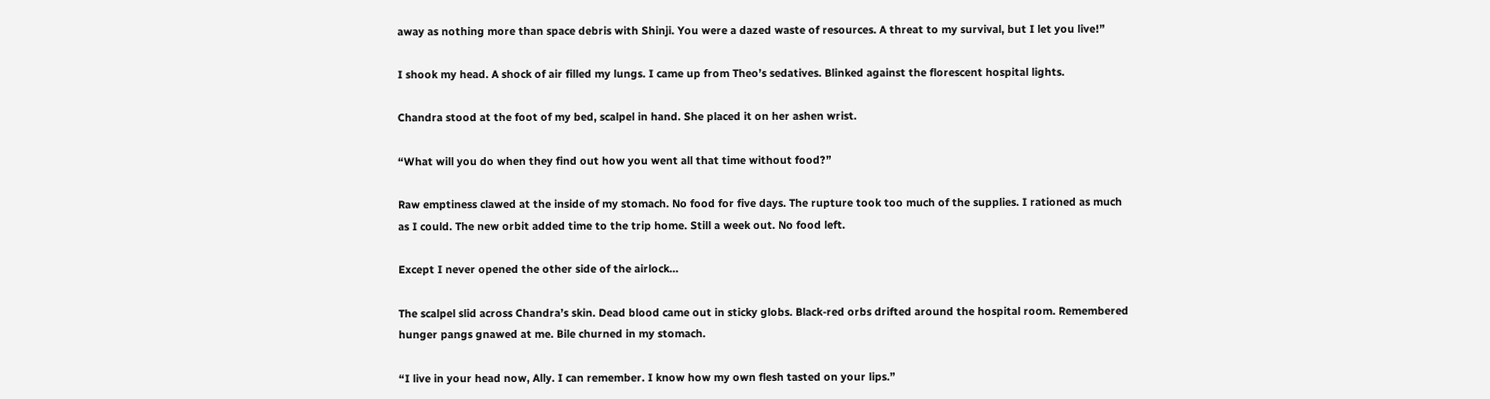away as nothing more than space debris with Shinji. You were a dazed waste of resources. A threat to my survival, but I let you live!”

I shook my head. A shock of air filled my lungs. I came up from Theo’s sedatives. Blinked against the florescent hospital lights.

Chandra stood at the foot of my bed, scalpel in hand. She placed it on her ashen wrist.

“What will you do when they find out how you went all that time without food?”

Raw emptiness clawed at the inside of my stomach. No food for five days. The rupture took too much of the supplies. I rationed as much as I could. The new orbit added time to the trip home. Still a week out. No food left.

Except I never opened the other side of the airlock…

The scalpel slid across Chandra’s skin. Dead blood came out in sticky globs. Black-red orbs drifted around the hospital room. Remembered hunger pangs gnawed at me. Bile churned in my stomach.

“I live in your head now, Ally. I can remember. I know how my own flesh tasted on your lips.”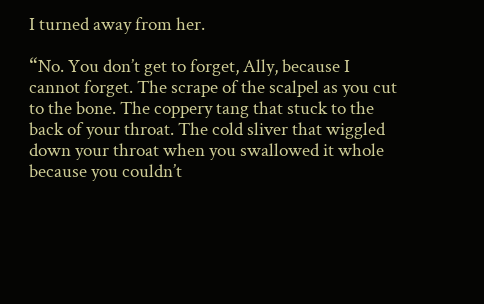I turned away from her.

“No. You don’t get to forget, Ally, because I cannot forget. The scrape of the scalpel as you cut to the bone. The coppery tang that stuck to the back of your throat. The cold sliver that wiggled down your throat when you swallowed it whole because you couldn’t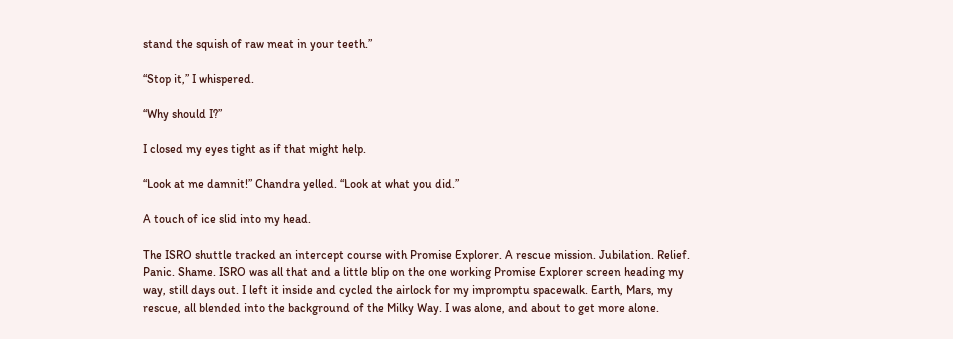stand the squish of raw meat in your teeth.”

“Stop it,” I whispered.

“Why should I?”

I closed my eyes tight as if that might help.

“Look at me damnit!” Chandra yelled. “Look at what you did.”

A touch of ice slid into my head.

The ISRO shuttle tracked an intercept course with Promise Explorer. A rescue mission. Jubilation. Relief. Panic. Shame. ISRO was all that and a little blip on the one working Promise Explorer screen heading my way, still days out. I left it inside and cycled the airlock for my impromptu spacewalk. Earth, Mars, my rescue, all blended into the background of the Milky Way. I was alone, and about to get more alone.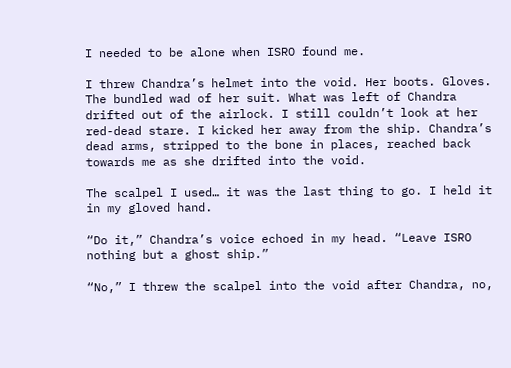I needed to be alone when ISRO found me.

I threw Chandra’s helmet into the void. Her boots. Gloves. The bundled wad of her suit. What was left of Chandra drifted out of the airlock. I still couldn’t look at her red-dead stare. I kicked her away from the ship. Chandra’s dead arms, stripped to the bone in places, reached back towards me as she drifted into the void.

The scalpel I used… it was the last thing to go. I held it in my gloved hand.

“Do it,” Chandra’s voice echoed in my head. “Leave ISRO nothing but a ghost ship.”

“No,” I threw the scalpel into the void after Chandra, no,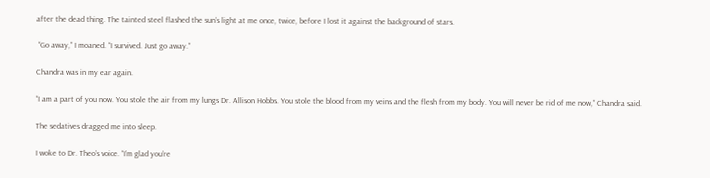after the dead thing. The tainted steel flashed the sun’s light at me once, twice, before I lost it against the background of stars.

 “Go away,” I moaned. “I survived. Just go away.”

Chandra was in my ear again.

“I am a part of you now. You stole the air from my lungs Dr. Allison Hobbs. You stole the blood from my veins and the flesh from my body. You will never be rid of me now,” Chandra said.

The sedatives dragged me into sleep.

I woke to Dr. Theo’s voice. “I’m glad you’re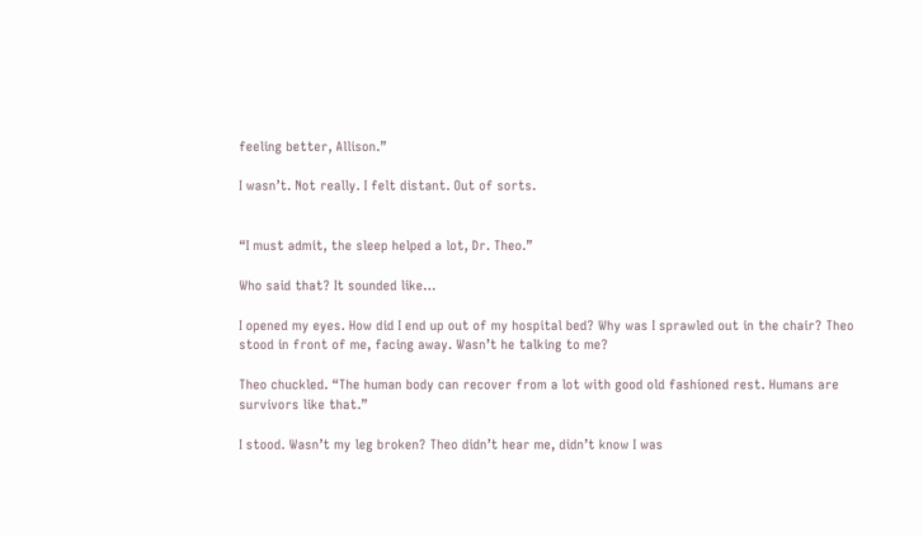feeling better, Allison.”

I wasn’t. Not really. I felt distant. Out of sorts.


“I must admit, the sleep helped a lot, Dr. Theo.”

Who said that? It sounded like…

I opened my eyes. How did I end up out of my hospital bed? Why was I sprawled out in the chair? Theo stood in front of me, facing away. Wasn’t he talking to me?

Theo chuckled. “The human body can recover from a lot with good old fashioned rest. Humans are survivors like that.”

I stood. Wasn’t my leg broken? Theo didn’t hear me, didn’t know I was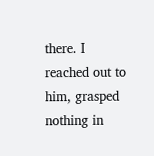there. I reached out to him, grasped nothing in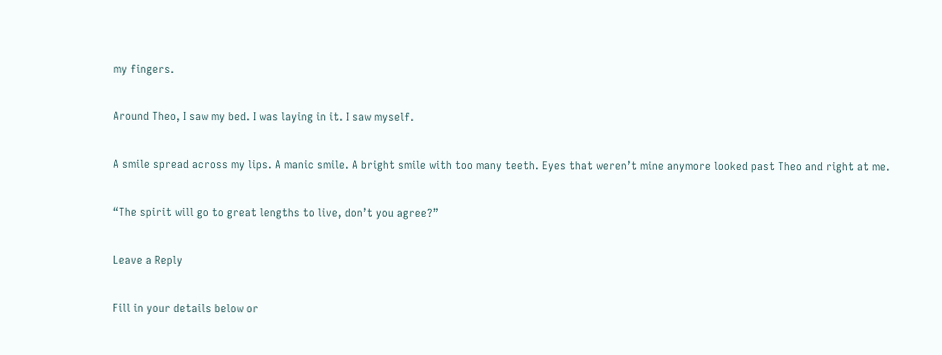my fingers.

Around Theo, I saw my bed. I was laying in it. I saw myself.

A smile spread across my lips. A manic smile. A bright smile with too many teeth. Eyes that weren’t mine anymore looked past Theo and right at me.

“The spirit will go to great lengths to live, don’t you agree?”

Leave a Reply

Fill in your details below or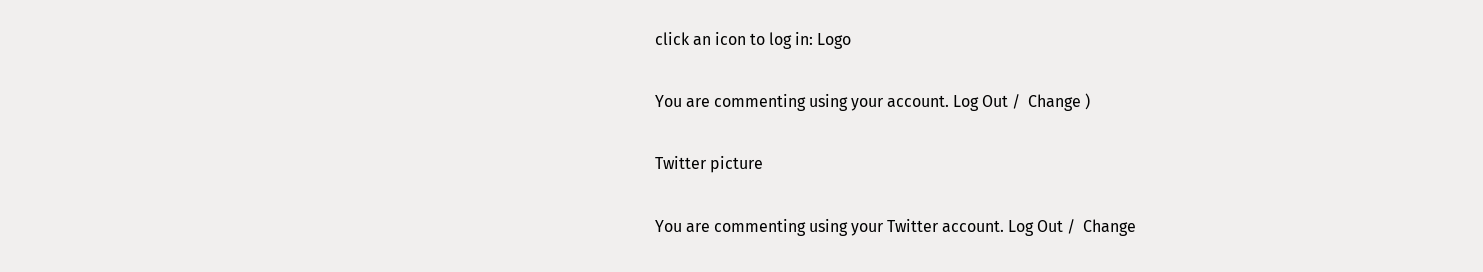click an icon to log in: Logo

You are commenting using your account. Log Out /  Change )

Twitter picture

You are commenting using your Twitter account. Log Out /  Change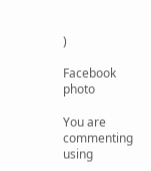)

Facebook photo

You are commenting using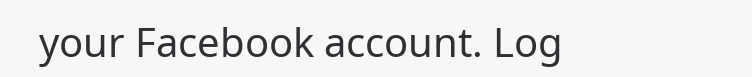your Facebook account. Log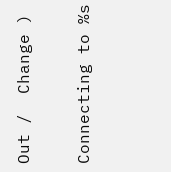Out /  Change )

Connecting to %s